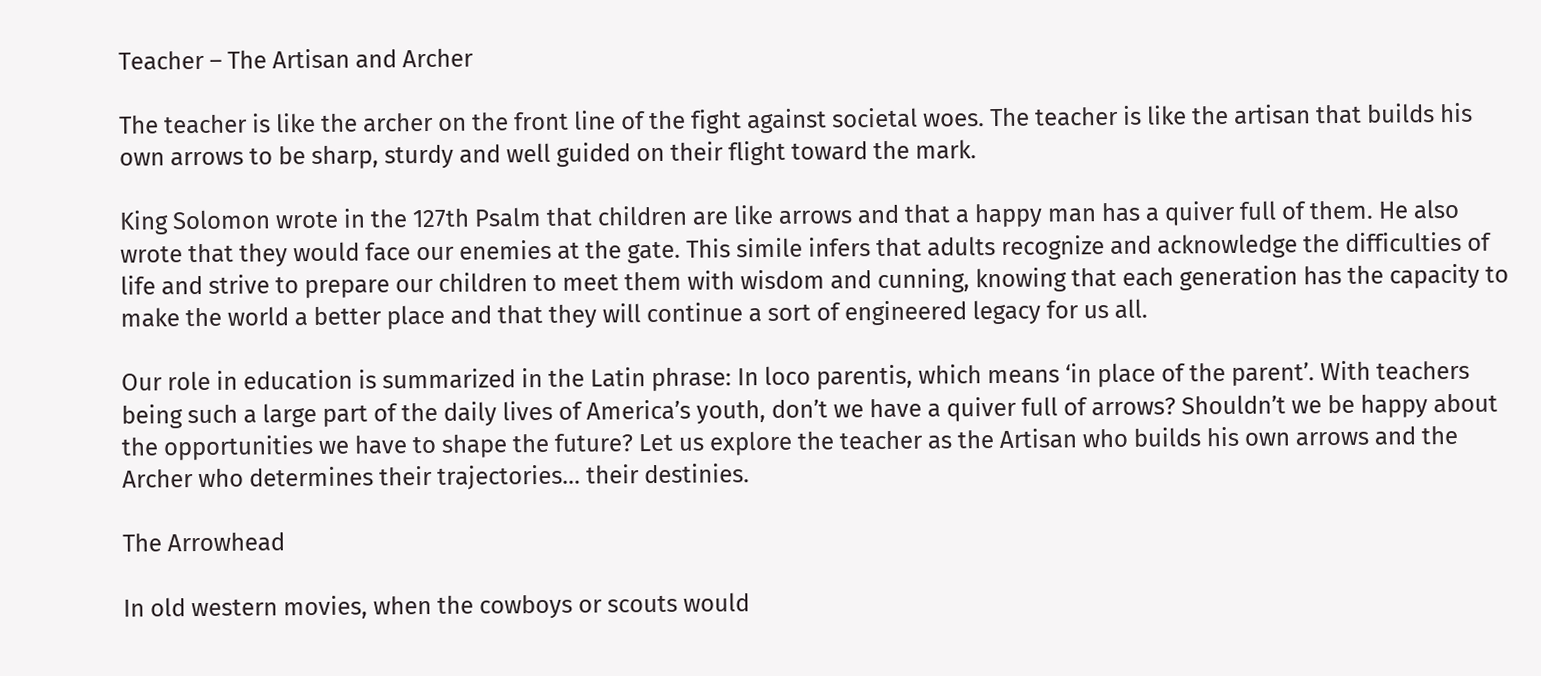Teacher – The Artisan and Archer

The teacher is like the archer on the front line of the fight against societal woes. The teacher is like the artisan that builds his own arrows to be sharp, sturdy and well guided on their flight toward the mark.

King Solomon wrote in the 127th Psalm that children are like arrows and that a happy man has a quiver full of them. He also wrote that they would face our enemies at the gate. This simile infers that adults recognize and acknowledge the difficulties of life and strive to prepare our children to meet them with wisdom and cunning, knowing that each generation has the capacity to make the world a better place and that they will continue a sort of engineered legacy for us all.

Our role in education is summarized in the Latin phrase: In loco parentis, which means ‘in place of the parent’. With teachers being such a large part of the daily lives of America’s youth, don’t we have a quiver full of arrows? Shouldn’t we be happy about the opportunities we have to shape the future? Let us explore the teacher as the Artisan who builds his own arrows and the Archer who determines their trajectories… their destinies.

The Arrowhead

In old western movies, when the cowboys or scouts would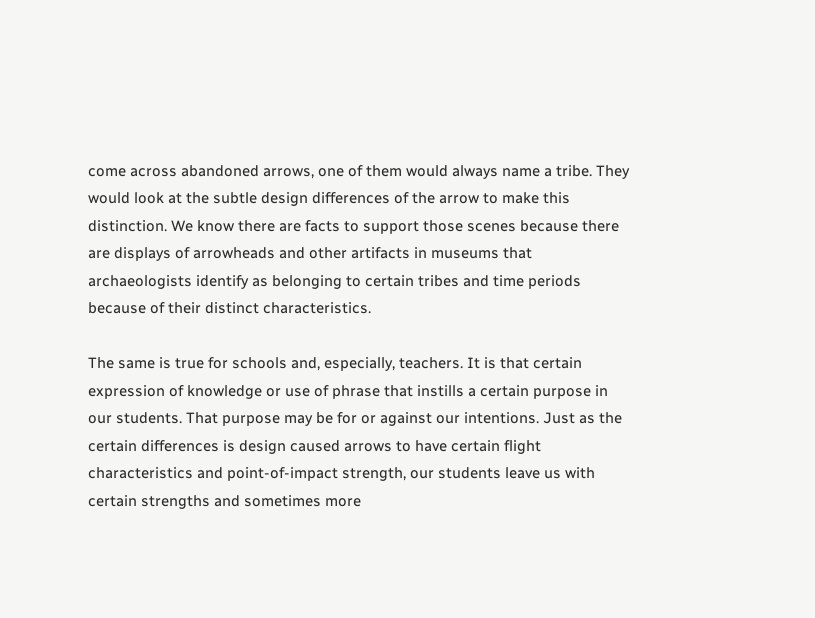come across abandoned arrows, one of them would always name a tribe. They would look at the subtle design differences of the arrow to make this distinction. We know there are facts to support those scenes because there are displays of arrowheads and other artifacts in museums that archaeologists identify as belonging to certain tribes and time periods because of their distinct characteristics.

The same is true for schools and, especially, teachers. It is that certain expression of knowledge or use of phrase that instills a certain purpose in our students. That purpose may be for or against our intentions. Just as the certain differences is design caused arrows to have certain flight characteristics and point-of-impact strength, our students leave us with certain strengths and sometimes more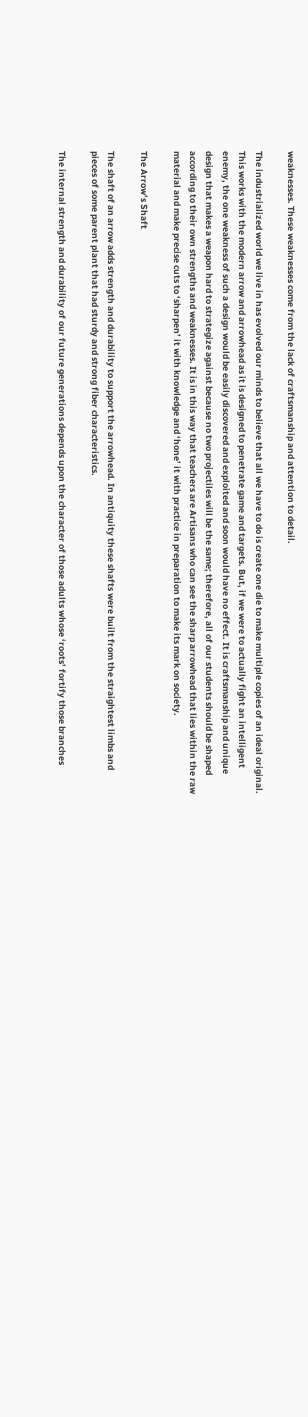weaknesses. These weaknesses come from the lack of craftsmanship and attention to detail.

The industrialized world we live in has evolved our minds to believe that all we have to do is create one die to make multiple copies of an ideal original. This works with the modern arrow and arrowhead as it is designed to penetrate game and targets. But, if we were to actually fight an intelligent enemy, the one weakness of such a design would be easily discovered and exploited and soon would have no effect. It is craftsmanship and unique design that makes a weapon hard to strategize against because no two projectiles will be the same; therefore, all of our students should be shaped according to their own strengths and weaknesses. It is in this way that teachers are Artisans who can see the sharp arrowhead that lies within the raw material and make precise cuts to ‘sharpen’ it with knowledge and ‘hone’ it with practice in preparation to make its mark on society.

The Arrow’s Shaft

The shaft of an arrow adds strength and durability to support the arrowhead. In antiquity these shafts were built from the straightest limbs and pieces of some parent plant that had sturdy and strong fiber characteristics.

The internal strength and durability of our future generations depends upon the character of those adults whose ‘roots’ fortify those branches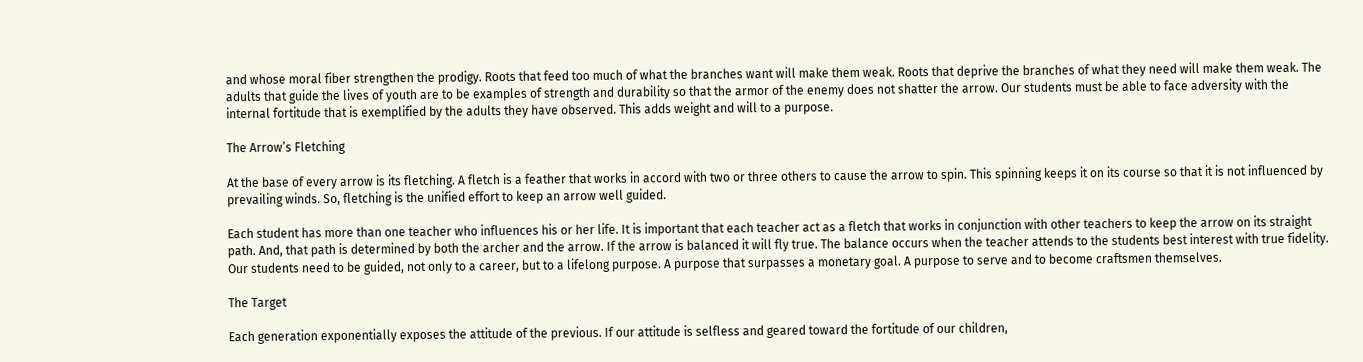and whose moral fiber strengthen the prodigy. Roots that feed too much of what the branches want will make them weak. Roots that deprive the branches of what they need will make them weak. The adults that guide the lives of youth are to be examples of strength and durability so that the armor of the enemy does not shatter the arrow. Our students must be able to face adversity with the internal fortitude that is exemplified by the adults they have observed. This adds weight and will to a purpose.

The Arrow’s Fletching

At the base of every arrow is its fletching. A fletch is a feather that works in accord with two or three others to cause the arrow to spin. This spinning keeps it on its course so that it is not influenced by prevailing winds. So, fletching is the unified effort to keep an arrow well guided.

Each student has more than one teacher who influences his or her life. It is important that each teacher act as a fletch that works in conjunction with other teachers to keep the arrow on its straight path. And, that path is determined by both the archer and the arrow. If the arrow is balanced it will fly true. The balance occurs when the teacher attends to the students best interest with true fidelity. Our students need to be guided, not only to a career, but to a lifelong purpose. A purpose that surpasses a monetary goal. A purpose to serve and to become craftsmen themselves.

The Target

Each generation exponentially exposes the attitude of the previous. If our attitude is selfless and geared toward the fortitude of our children,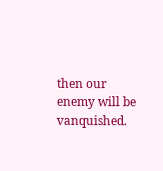then our enemy will be vanquished.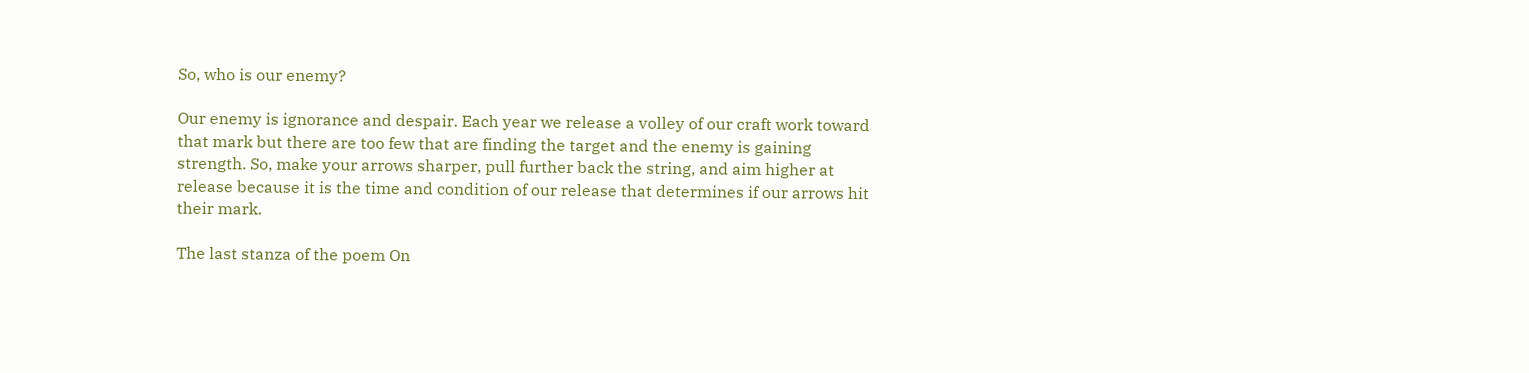So, who is our enemy?

Our enemy is ignorance and despair. Each year we release a volley of our craft work toward that mark but there are too few that are finding the target and the enemy is gaining strength. So, make your arrows sharper, pull further back the string, and aim higher at release because it is the time and condition of our release that determines if our arrows hit their mark.

The last stanza of the poem On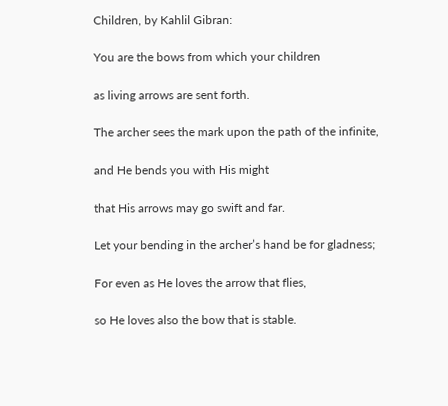Children, by Kahlil Gibran:

You are the bows from which your children

as living arrows are sent forth.

The archer sees the mark upon the path of the infinite,

and He bends you with His might

that His arrows may go swift and far.

Let your bending in the archer’s hand be for gladness;

For even as He loves the arrow that flies,

so He loves also the bow that is stable.